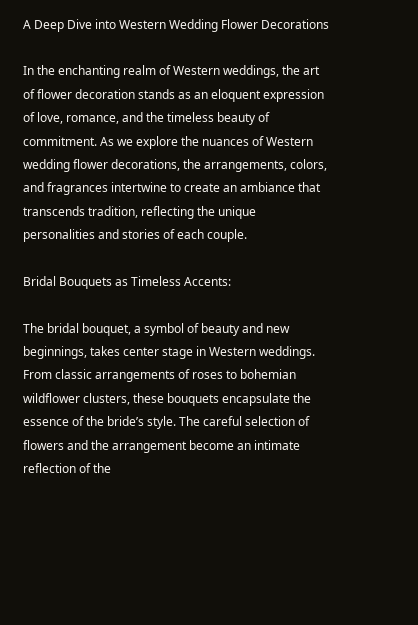A Deep Dive into Western Wedding Flower Decorations

In the enchanting realm of Western weddings, the art of flower decoration stands as an eloquent expression of love, romance, and the timeless beauty of commitment. As we explore the nuances of Western wedding flower decorations, the arrangements, colors, and fragrances intertwine to create an ambiance that transcends tradition, reflecting the unique personalities and stories of each couple.

Bridal Bouquets as Timeless Accents:

The bridal bouquet, a symbol of beauty and new beginnings, takes center stage in Western weddings. From classic arrangements of roses to bohemian wildflower clusters, these bouquets encapsulate the essence of the bride’s style. The careful selection of flowers and the arrangement become an intimate reflection of the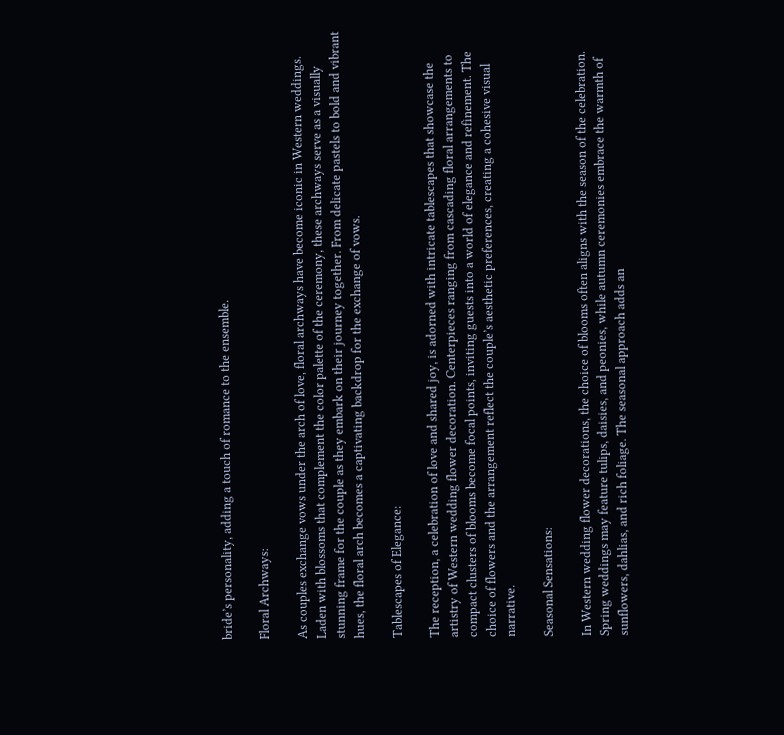bride’s personality, adding a touch of romance to the ensemble.

Floral Archways:

As couples exchange vows under the arch of love, floral archways have become iconic in Western weddings. Laden with blossoms that complement the color palette of the ceremony, these archways serve as a visually stunning frame for the couple as they embark on their journey together. From delicate pastels to bold and vibrant hues, the floral arch becomes a captivating backdrop for the exchange of vows.

Tablescapes of Elegance:

The reception, a celebration of love and shared joy, is adorned with intricate tablescapes that showcase the artistry of Western wedding flower decoration. Centerpieces ranging from cascading floral arrangements to compact clusters of blooms become focal points, inviting guests into a world of elegance and refinement. The choice of flowers and the arrangement reflect the couple’s aesthetic preferences, creating a cohesive visual narrative.

Seasonal Sensations:

In Western wedding flower decorations, the choice of blooms often aligns with the season of the celebration. Spring weddings may feature tulips, daisies, and peonies, while autumn ceremonies embrace the warmth of sunflowers, dahlias, and rich foliage. The seasonal approach adds an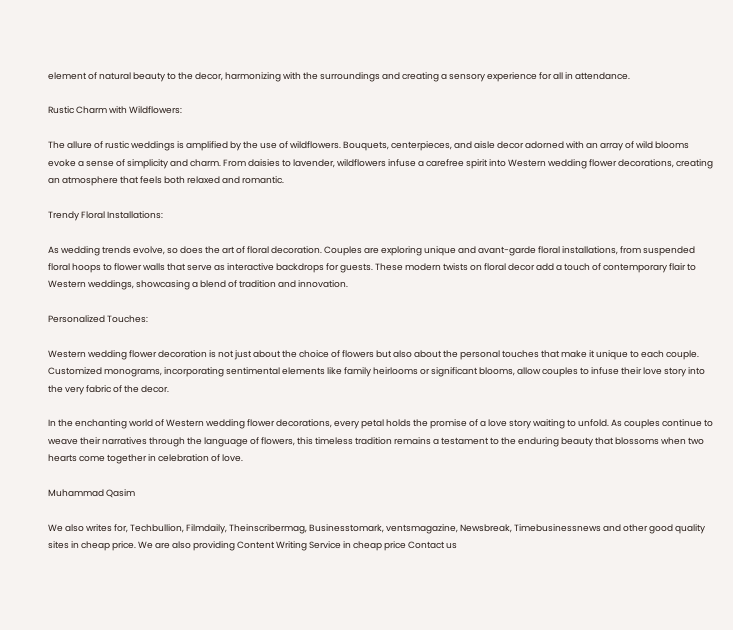element of natural beauty to the decor, harmonizing with the surroundings and creating a sensory experience for all in attendance.

Rustic Charm with Wildflowers:

The allure of rustic weddings is amplified by the use of wildflowers. Bouquets, centerpieces, and aisle decor adorned with an array of wild blooms evoke a sense of simplicity and charm. From daisies to lavender, wildflowers infuse a carefree spirit into Western wedding flower decorations, creating an atmosphere that feels both relaxed and romantic.

Trendy Floral Installations:

As wedding trends evolve, so does the art of floral decoration. Couples are exploring unique and avant-garde floral installations, from suspended floral hoops to flower walls that serve as interactive backdrops for guests. These modern twists on floral decor add a touch of contemporary flair to Western weddings, showcasing a blend of tradition and innovation.

Personalized Touches:

Western wedding flower decoration is not just about the choice of flowers but also about the personal touches that make it unique to each couple. Customized monograms, incorporating sentimental elements like family heirlooms or significant blooms, allow couples to infuse their love story into the very fabric of the decor.

In the enchanting world of Western wedding flower decorations, every petal holds the promise of a love story waiting to unfold. As couples continue to weave their narratives through the language of flowers, this timeless tradition remains a testament to the enduring beauty that blossoms when two hearts come together in celebration of love.

Muhammad Qasim

We also writes for, Techbullion, Filmdaily, Theinscribermag, Businesstomark, ventsmagazine, Newsbreak, Timebusinessnews and other good quality sites in cheap price. We are also providing Content Writing Service in cheap price Contact us